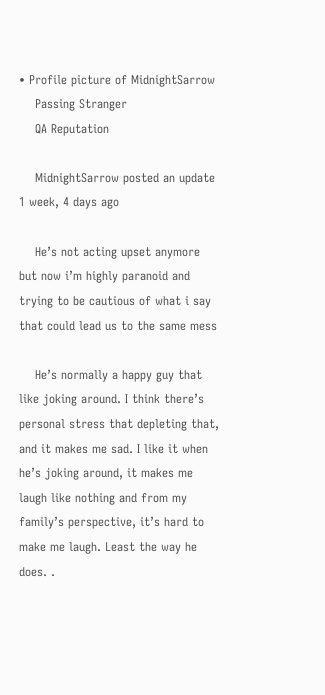• Profile picture of MidnightSarrow
    Passing Stranger
    QA Reputation

    MidnightSarrow posted an update 1 week, 4 days ago

    He’s not acting upset anymore but now i’m highly paranoid and trying to be cautious of what i say that could lead us to the same mess

    He’s normally a happy guy that like joking around. I think there’s personal stress that depleting that, and it makes me sad. I like it when he’s joking around, it makes me laugh like nothing and from my family’s perspective, it’s hard to make me laugh. Least the way he does. .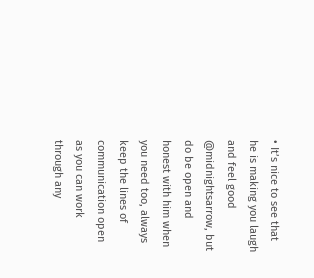• It’s nice to see that he is making you laugh and feel good @midnightsarrow, but do be open and honest with him when you need too, always keep the lines of communication open as you can work through any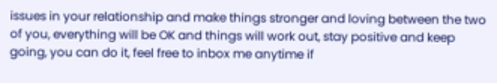issues in your relationship and make things stronger and loving between the two of you, everything will be OK and things will work out, stay positive and keep going, you can do it, feel free to inbox me anytime if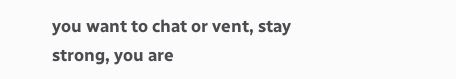you want to chat or vent, stay strong, you are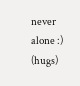never alone :) (hugs)